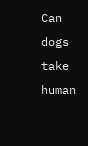Can dogs take human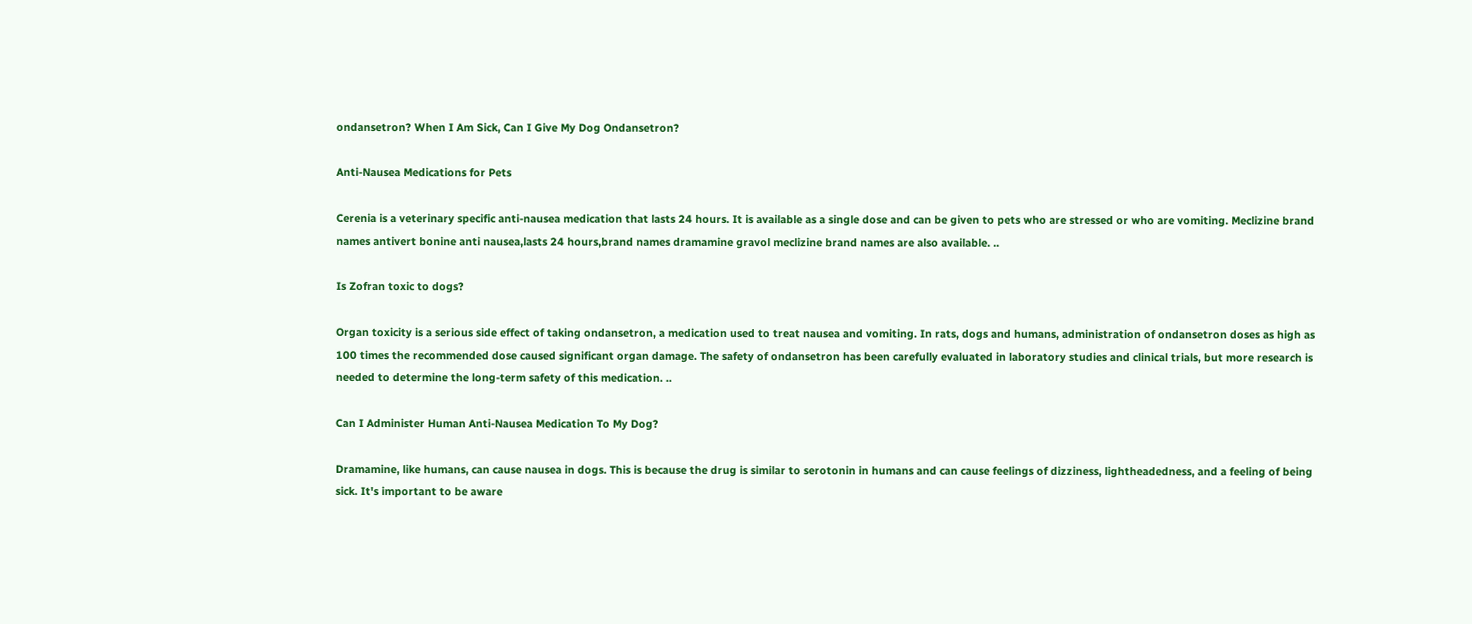ondansetron? When I Am Sick, Can I Give My Dog Ondansetron?

Anti-Nausea Medications for Pets

Cerenia is a veterinary specific anti-nausea medication that lasts 24 hours. It is available as a single dose and can be given to pets who are stressed or who are vomiting. Meclizine brand names antivert bonine anti nausea,lasts 24 hours,brand names dramamine gravol meclizine brand names are also available. ..

Is Zofran toxic to dogs?

Organ toxicity is a serious side effect of taking ondansetron, a medication used to treat nausea and vomiting. In rats, dogs and humans, administration of ondansetron doses as high as 100 times the recommended dose caused significant organ damage. The safety of ondansetron has been carefully evaluated in laboratory studies and clinical trials, but more research is needed to determine the long-term safety of this medication. ..

Can I Administer Human Anti-Nausea Medication To My Dog?

Dramamine, like humans, can cause nausea in dogs. This is because the drug is similar to serotonin in humans and can cause feelings of dizziness, lightheadedness, and a feeling of being sick. It's important to be aware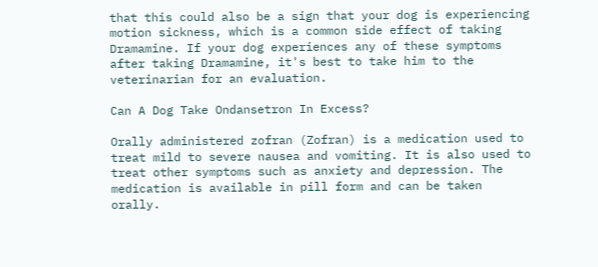that this could also be a sign that your dog is experiencing motion sickness, which is a common side effect of taking Dramamine. If your dog experiences any of these symptoms after taking Dramamine, it's best to take him to the veterinarian for an evaluation.

Can A Dog Take Ondansetron In Excess?

Orally administered zofran (Zofran) is a medication used to treat mild to severe nausea and vomiting. It is also used to treat other symptoms such as anxiety and depression. The medication is available in pill form and can be taken orally.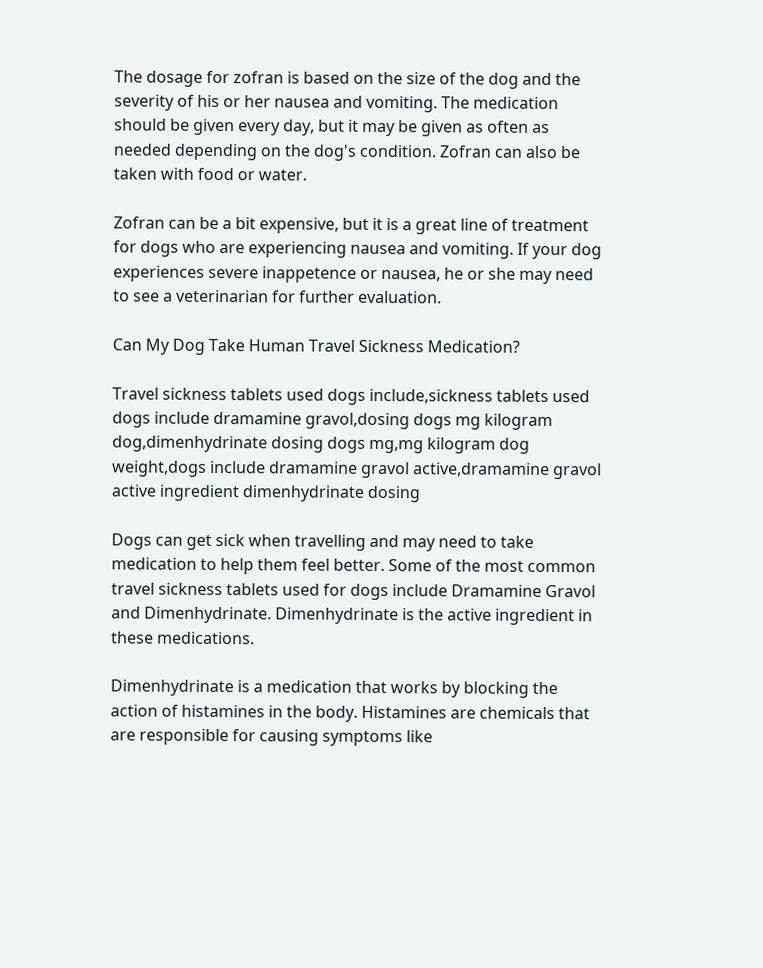The dosage for zofran is based on the size of the dog and the severity of his or her nausea and vomiting. The medication should be given every day, but it may be given as often as needed depending on the dog's condition. Zofran can also be taken with food or water.

Zofran can be a bit expensive, but it is a great line of treatment for dogs who are experiencing nausea and vomiting. If your dog experiences severe inappetence or nausea, he or she may need to see a veterinarian for further evaluation.

Can My Dog Take Human Travel Sickness Medication?

Travel sickness tablets used dogs include,sickness tablets used dogs include dramamine gravol,dosing dogs mg kilogram dog,dimenhydrinate dosing dogs mg,mg kilogram dog weight,dogs include dramamine gravol active,dramamine gravol active ingredient dimenhydrinate dosing

Dogs can get sick when travelling and may need to take medication to help them feel better. Some of the most common travel sickness tablets used for dogs include Dramamine Gravol and Dimenhydrinate. Dimenhydrinate is the active ingredient in these medications.

Dimenhydrinate is a medication that works by blocking the action of histamines in the body. Histamines are chemicals that are responsible for causing symptoms like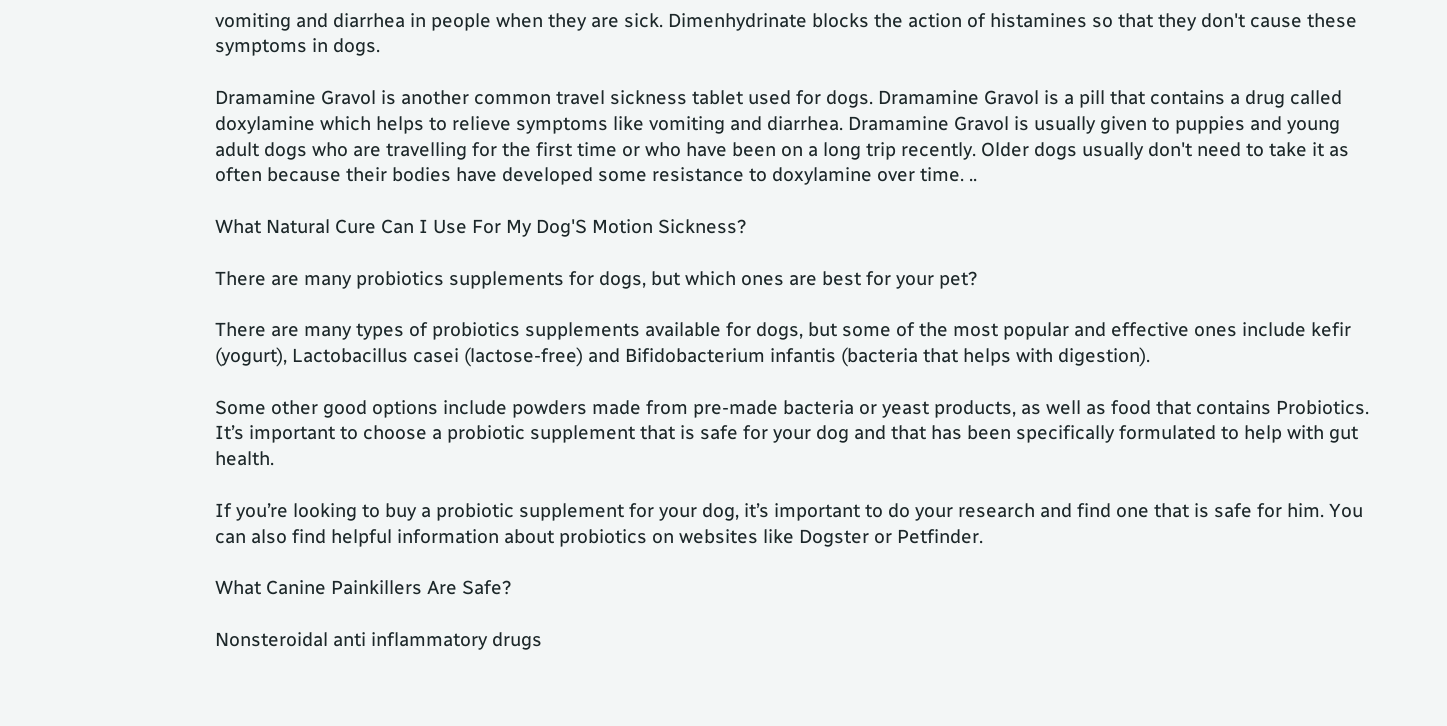vomiting and diarrhea in people when they are sick. Dimenhydrinate blocks the action of histamines so that they don't cause these symptoms in dogs.

Dramamine Gravol is another common travel sickness tablet used for dogs. Dramamine Gravol is a pill that contains a drug called doxylamine which helps to relieve symptoms like vomiting and diarrhea. Dramamine Gravol is usually given to puppies and young adult dogs who are travelling for the first time or who have been on a long trip recently. Older dogs usually don't need to take it as often because their bodies have developed some resistance to doxylamine over time. ..

What Natural Cure Can I Use For My Dog'S Motion Sickness?

There are many probiotics supplements for dogs, but which ones are best for your pet?

There are many types of probiotics supplements available for dogs, but some of the most popular and effective ones include kefir (yogurt), Lactobacillus casei (lactose-free) and Bifidobacterium infantis (bacteria that helps with digestion).

Some other good options include powders made from pre-made bacteria or yeast products, as well as food that contains Probiotics. It’s important to choose a probiotic supplement that is safe for your dog and that has been specifically formulated to help with gut health.

If you’re looking to buy a probiotic supplement for your dog, it’s important to do your research and find one that is safe for him. You can also find helpful information about probiotics on websites like Dogster or Petfinder.

What Canine Painkillers Are Safe?

Nonsteroidal anti inflammatory drugs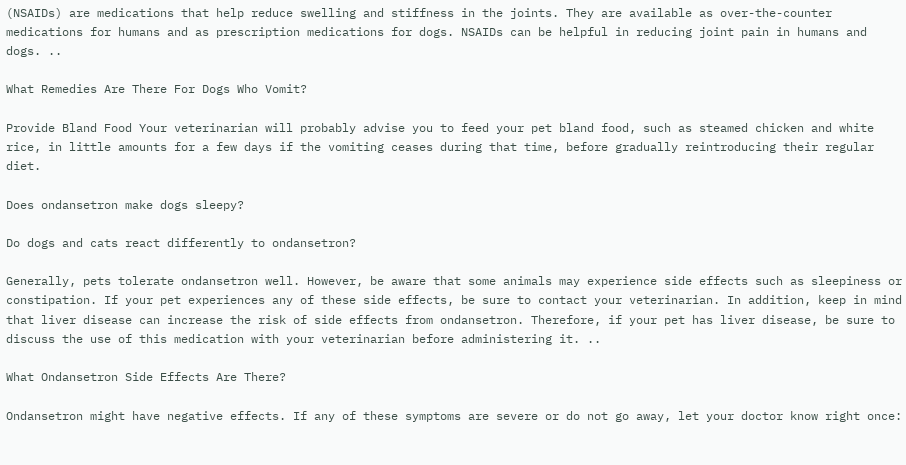(NSAIDs) are medications that help reduce swelling and stiffness in the joints. They are available as over-the-counter medications for humans and as prescription medications for dogs. NSAIDs can be helpful in reducing joint pain in humans and dogs. ..

What Remedies Are There For Dogs Who Vomit?

Provide Bland Food Your veterinarian will probably advise you to feed your pet bland food, such as steamed chicken and white rice, in little amounts for a few days if the vomiting ceases during that time, before gradually reintroducing their regular diet.

Does ondansetron make dogs sleepy?

Do dogs and cats react differently to ondansetron?

Generally, pets tolerate ondansetron well. However, be aware that some animals may experience side effects such as sleepiness or constipation. If your pet experiences any of these side effects, be sure to contact your veterinarian. In addition, keep in mind that liver disease can increase the risk of side effects from ondansetron. Therefore, if your pet has liver disease, be sure to discuss the use of this medication with your veterinarian before administering it. ..

What Ondansetron Side Effects Are There?

Ondansetron might have negative effects. If any of these symptoms are severe or do not go away, let your doctor know right once: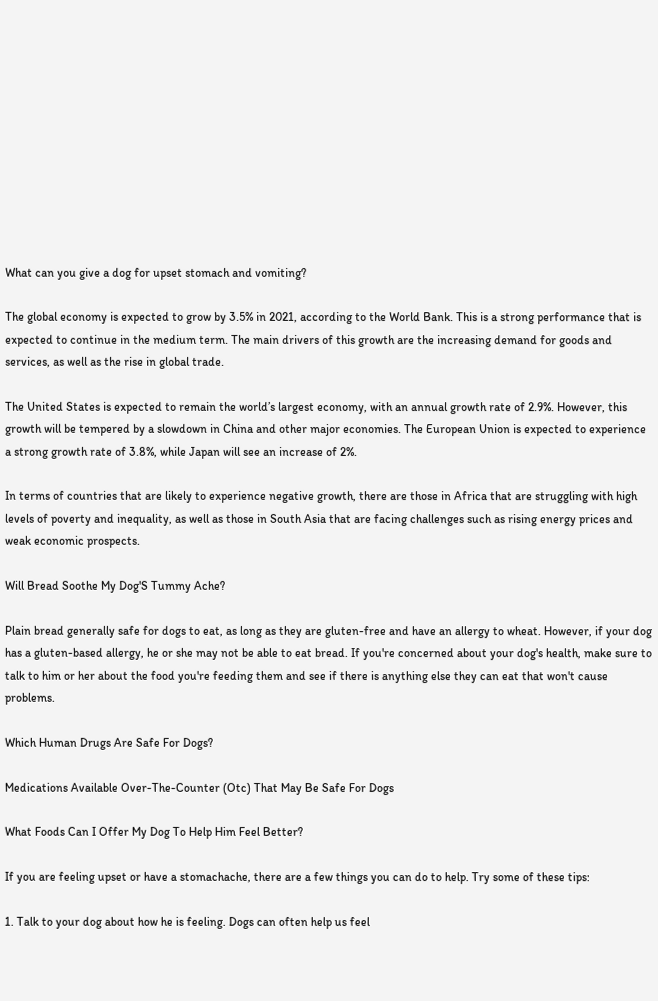What can you give a dog for upset stomach and vomiting?

The global economy is expected to grow by 3.5% in 2021, according to the World Bank. This is a strong performance that is expected to continue in the medium term. The main drivers of this growth are the increasing demand for goods and services, as well as the rise in global trade.

The United States is expected to remain the world’s largest economy, with an annual growth rate of 2.9%. However, this growth will be tempered by a slowdown in China and other major economies. The European Union is expected to experience a strong growth rate of 3.8%, while Japan will see an increase of 2%.

In terms of countries that are likely to experience negative growth, there are those in Africa that are struggling with high levels of poverty and inequality, as well as those in South Asia that are facing challenges such as rising energy prices and weak economic prospects.

Will Bread Soothe My Dog'S Tummy Ache?

Plain bread generally safe for dogs to eat, as long as they are gluten-free and have an allergy to wheat. However, if your dog has a gluten-based allergy, he or she may not be able to eat bread. If you're concerned about your dog's health, make sure to talk to him or her about the food you're feeding them and see if there is anything else they can eat that won't cause problems.

Which Human Drugs Are Safe For Dogs?

Medications Available Over-The-Counter (Otc) That May Be Safe For Dogs

What Foods Can I Offer My Dog To Help Him Feel Better?

If you are feeling upset or have a stomachache, there are a few things you can do to help. Try some of these tips:

1. Talk to your dog about how he is feeling. Dogs can often help us feel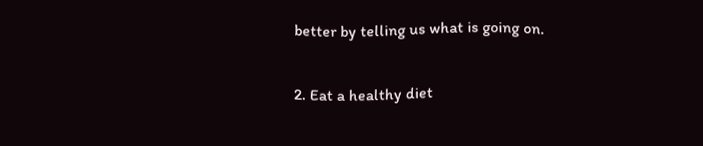better by telling us what is going on.

2. Eat a healthy diet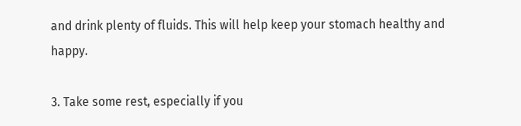and drink plenty of fluids. This will help keep your stomach healthy and happy.

3. Take some rest, especially if you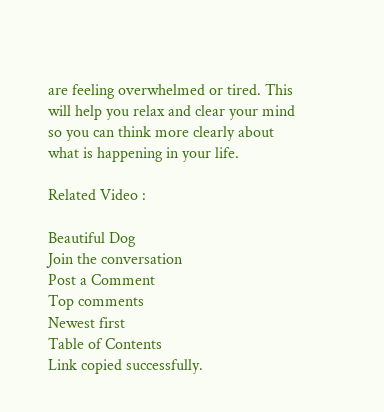are feeling overwhelmed or tired. This will help you relax and clear your mind so you can think more clearly about what is happening in your life.

Related Video :

Beautiful Dog
Join the conversation
Post a Comment
Top comments
Newest first
Table of Contents
Link copied successfully.